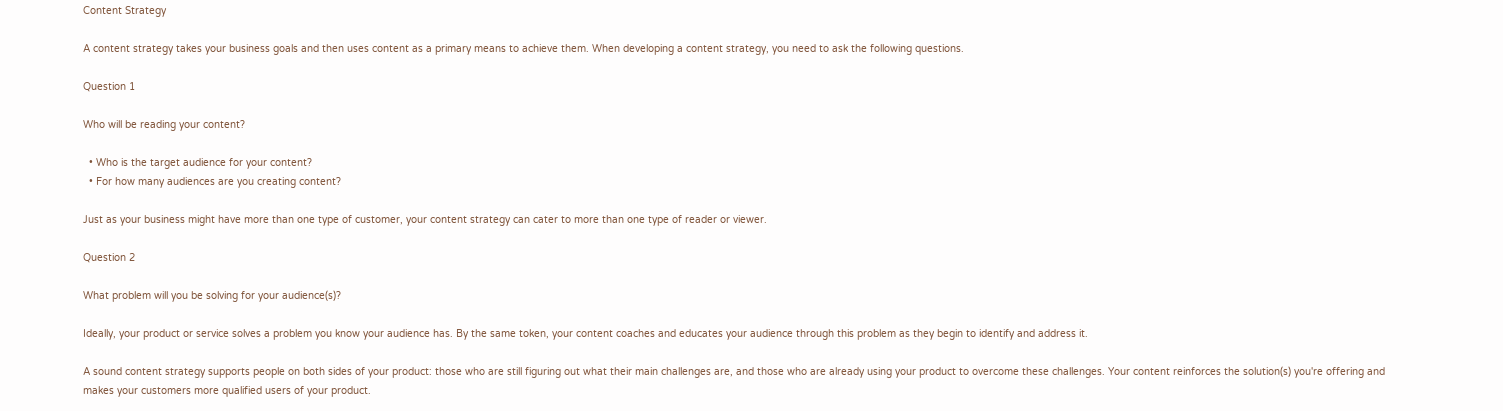Content Strategy

A content strategy takes your business goals and then uses content as a primary means to achieve them. When developing a content strategy, you need to ask the following questions.

Question 1

Who will be reading your content?

  • Who is the target audience for your content?
  • For how many audiences are you creating content?

Just as your business might have more than one type of customer, your content strategy can cater to more than one type of reader or viewer.

Question 2

What problem will you be solving for your audience(s)?

Ideally, your product or service solves a problem you know your audience has. By the same token, your content coaches and educates your audience through this problem as they begin to identify and address it.

A sound content strategy supports people on both sides of your product: those who are still figuring out what their main challenges are, and those who are already using your product to overcome these challenges. Your content reinforces the solution(s) you're offering and makes your customers more qualified users of your product.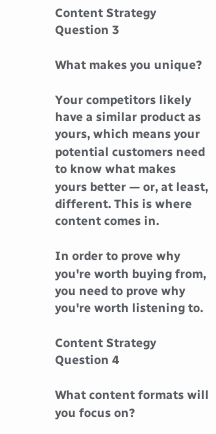Content Strategy
Question 3

What makes you unique?

Your competitors likely have a similar product as yours, which means your potential customers need to know what makes yours better — or, at least, different. This is where content comes in.

In order to prove why you're worth buying from, you need to prove why you're worth listening to.

Content Strategy
Question 4

What content formats will you focus on?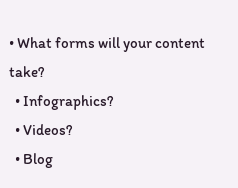• What forms will your content take?
  • Infographics?
  • Videos?
  • Blog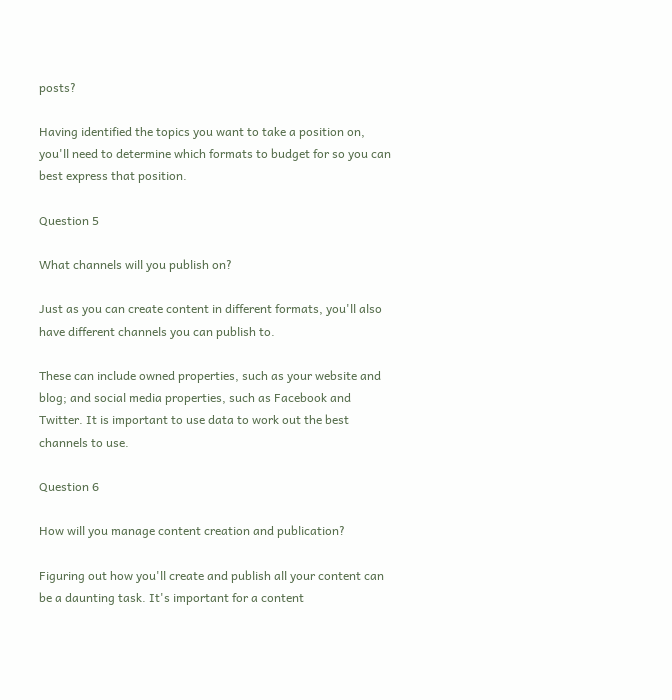posts?

Having identified the topics you want to take a position on, you'll need to determine which formats to budget for so you can best express that position.

Question 5

What channels will you publish on?

Just as you can create content in different formats, you'll also have different channels you can publish to.

These can include owned properties, such as your website and blog; and social media properties, such as Facebook and Twitter. It is important to use data to work out the best channels to use.

Question 6

How will you manage content creation and publication?

Figuring out how you'll create and publish all your content can be a daunting task. It's important for a content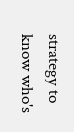strategy to know who's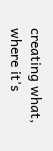creating what, where it's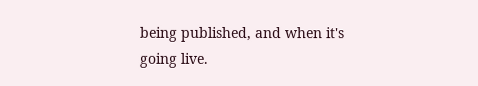being published, and when it's going live.